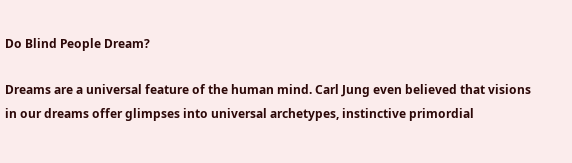Do Blind People Dream?

Dreams are a universal feature of the human mind. Carl Jung even believed that visions in our dreams offer glimpses into universal archetypes, instinctive primordial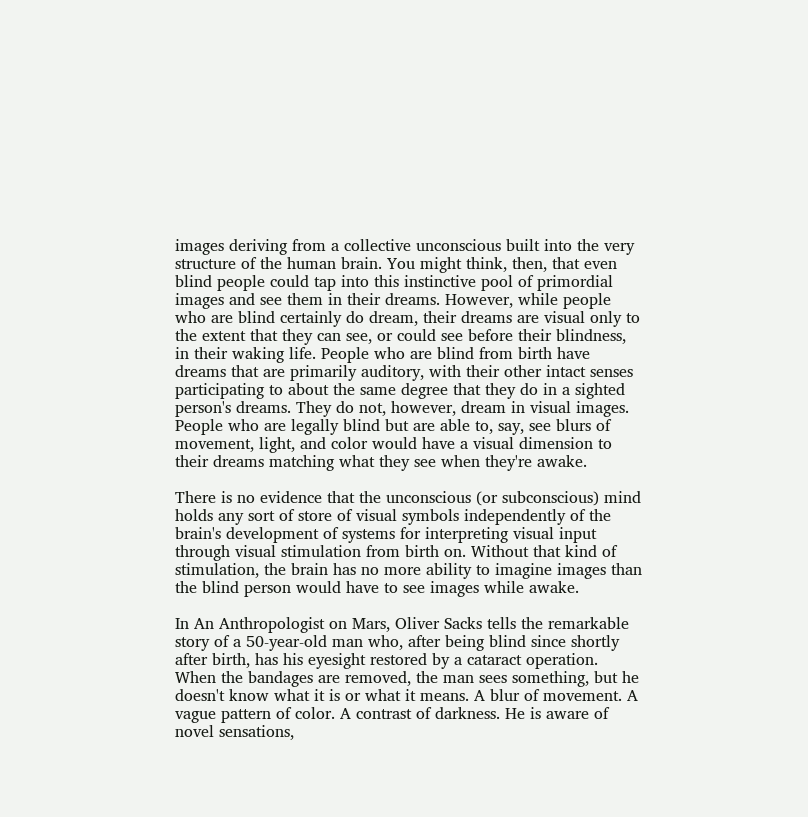images deriving from a collective unconscious built into the very structure of the human brain. You might think, then, that even blind people could tap into this instinctive pool of primordial images and see them in their dreams. However, while people who are blind certainly do dream, their dreams are visual only to the extent that they can see, or could see before their blindness, in their waking life. People who are blind from birth have dreams that are primarily auditory, with their other intact senses participating to about the same degree that they do in a sighted person's dreams. They do not, however, dream in visual images. People who are legally blind but are able to, say, see blurs of movement, light, and color would have a visual dimension to their dreams matching what they see when they're awake.

There is no evidence that the unconscious (or subconscious) mind holds any sort of store of visual symbols independently of the brain's development of systems for interpreting visual input through visual stimulation from birth on. Without that kind of stimulation, the brain has no more ability to imagine images than the blind person would have to see images while awake.

In An Anthropologist on Mars, Oliver Sacks tells the remarkable story of a 50-year-old man who, after being blind since shortly after birth, has his eyesight restored by a cataract operation. When the bandages are removed, the man sees something, but he doesn't know what it is or what it means. A blur of movement. A vague pattern of color. A contrast of darkness. He is aware of novel sensations,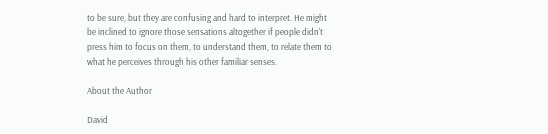to be sure, but they are confusing and hard to interpret. He might be inclined to ignore those sensations altogether if people didn't press him to focus on them, to understand them, to relate them to what he perceives through his other familiar senses.

About the Author

David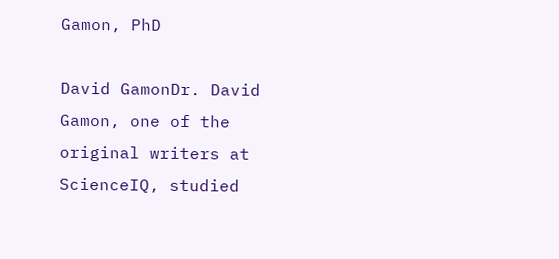Gamon, PhD

David GamonDr. David Gamon, one of the original writers at ScienceIQ, studied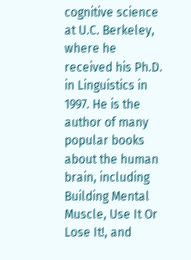cognitive science at U.C. Berkeley, where he received his Ph.D. in Linguistics in 1997. He is the author of many popular books about the human brain, including Building Mental Muscle, Use It Or Lose It!, and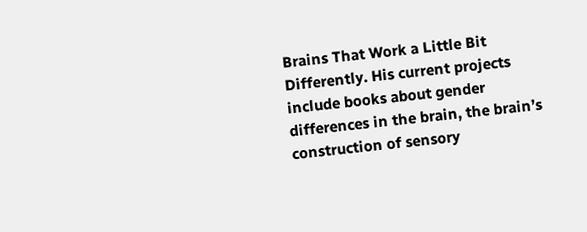Brains That Work a Little Bit Differently. His current projects include books about gender differences in the brain, the brain’s construction of sensory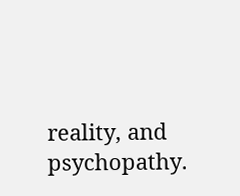reality, and psychopathy.